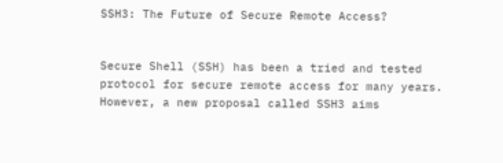SSH3: The Future of Secure Remote Access?


Secure Shell (SSH) has been a tried and tested protocol for secure remote access for many years. However, a new proposal called SSH3 aims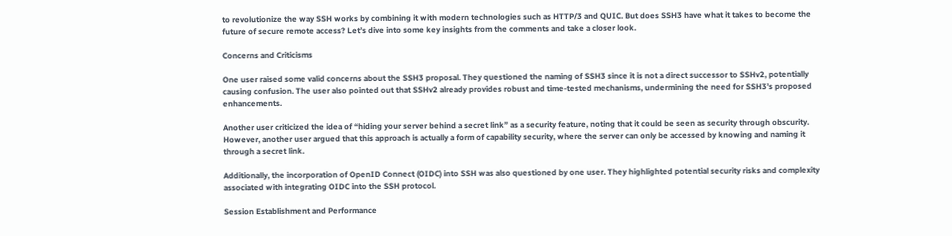to revolutionize the way SSH works by combining it with modern technologies such as HTTP/3 and QUIC. But does SSH3 have what it takes to become the future of secure remote access? Let’s dive into some key insights from the comments and take a closer look.

Concerns and Criticisms

One user raised some valid concerns about the SSH3 proposal. They questioned the naming of SSH3 since it is not a direct successor to SSHv2, potentially causing confusion. The user also pointed out that SSHv2 already provides robust and time-tested mechanisms, undermining the need for SSH3’s proposed enhancements.

Another user criticized the idea of “hiding your server behind a secret link” as a security feature, noting that it could be seen as security through obscurity. However, another user argued that this approach is actually a form of capability security, where the server can only be accessed by knowing and naming it through a secret link.

Additionally, the incorporation of OpenID Connect (OIDC) into SSH was also questioned by one user. They highlighted potential security risks and complexity associated with integrating OIDC into the SSH protocol.

Session Establishment and Performance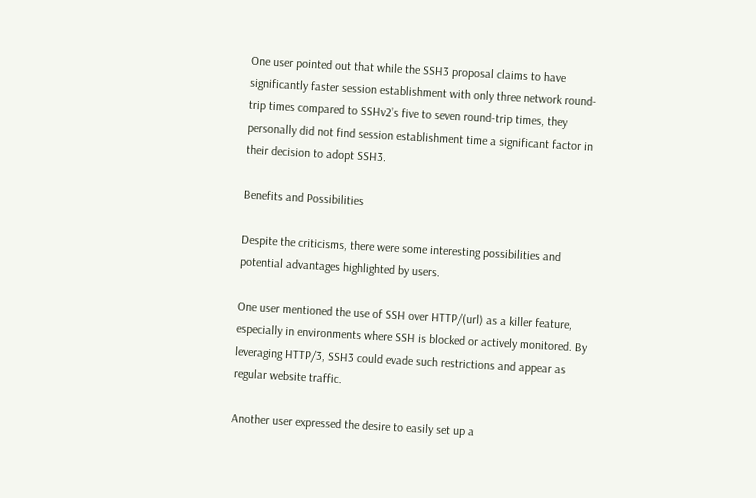One user pointed out that while the SSH3 proposal claims to have significantly faster session establishment with only three network round-trip times compared to SSHv2’s five to seven round-trip times, they personally did not find session establishment time a significant factor in their decision to adopt SSH3.

Benefits and Possibilities

Despite the criticisms, there were some interesting possibilities and potential advantages highlighted by users.

One user mentioned the use of SSH over HTTP/(url) as a killer feature, especially in environments where SSH is blocked or actively monitored. By leveraging HTTP/3, SSH3 could evade such restrictions and appear as regular website traffic.

Another user expressed the desire to easily set up a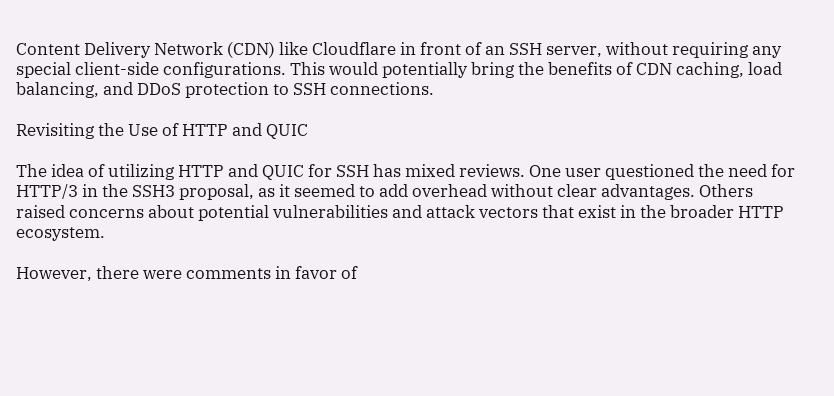Content Delivery Network (CDN) like Cloudflare in front of an SSH server, without requiring any special client-side configurations. This would potentially bring the benefits of CDN caching, load balancing, and DDoS protection to SSH connections.

Revisiting the Use of HTTP and QUIC

The idea of utilizing HTTP and QUIC for SSH has mixed reviews. One user questioned the need for HTTP/3 in the SSH3 proposal, as it seemed to add overhead without clear advantages. Others raised concerns about potential vulnerabilities and attack vectors that exist in the broader HTTP ecosystem.

However, there were comments in favor of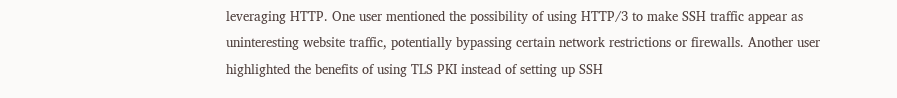leveraging HTTP. One user mentioned the possibility of using HTTP/3 to make SSH traffic appear as uninteresting website traffic, potentially bypassing certain network restrictions or firewalls. Another user highlighted the benefits of using TLS PKI instead of setting up SSH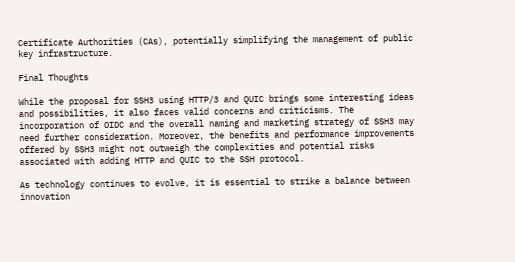Certificate Authorities (CAs), potentially simplifying the management of public key infrastructure.

Final Thoughts

While the proposal for SSH3 using HTTP/3 and QUIC brings some interesting ideas and possibilities, it also faces valid concerns and criticisms. The incorporation of OIDC and the overall naming and marketing strategy of SSH3 may need further consideration. Moreover, the benefits and performance improvements offered by SSH3 might not outweigh the complexities and potential risks associated with adding HTTP and QUIC to the SSH protocol.

As technology continues to evolve, it is essential to strike a balance between innovation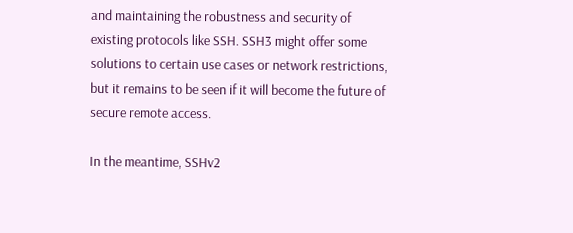and maintaining the robustness and security of existing protocols like SSH. SSH3 might offer some solutions to certain use cases or network restrictions, but it remains to be seen if it will become the future of secure remote access.

In the meantime, SSHv2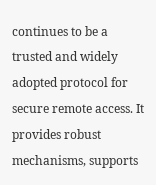continues to be a trusted and widely adopted protocol for secure remote access. It provides robust mechanisms, supports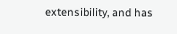extensibility, and has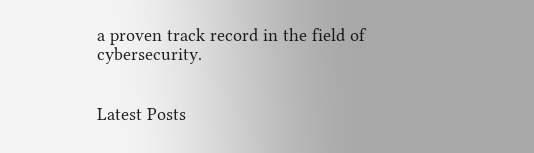a proven track record in the field of cybersecurity.


Latest Posts